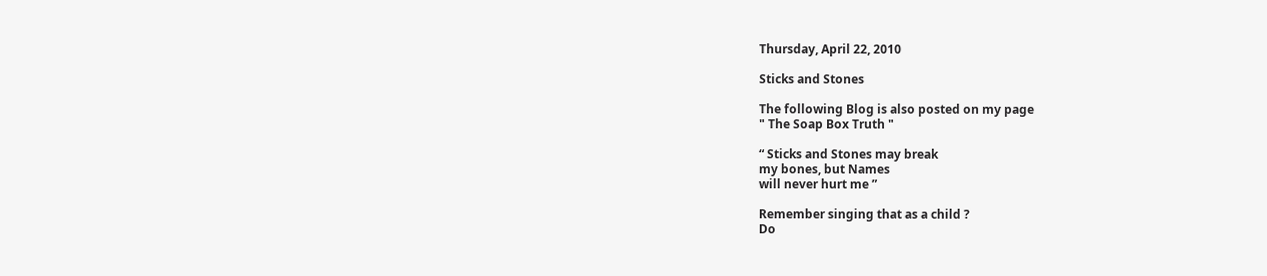Thursday, April 22, 2010

Sticks and Stones

The following Blog is also posted on my page
" The Soap Box Truth "

“ Sticks and Stones may break
my bones, but Names
will never hurt me ”

Remember singing that as a child ?
Do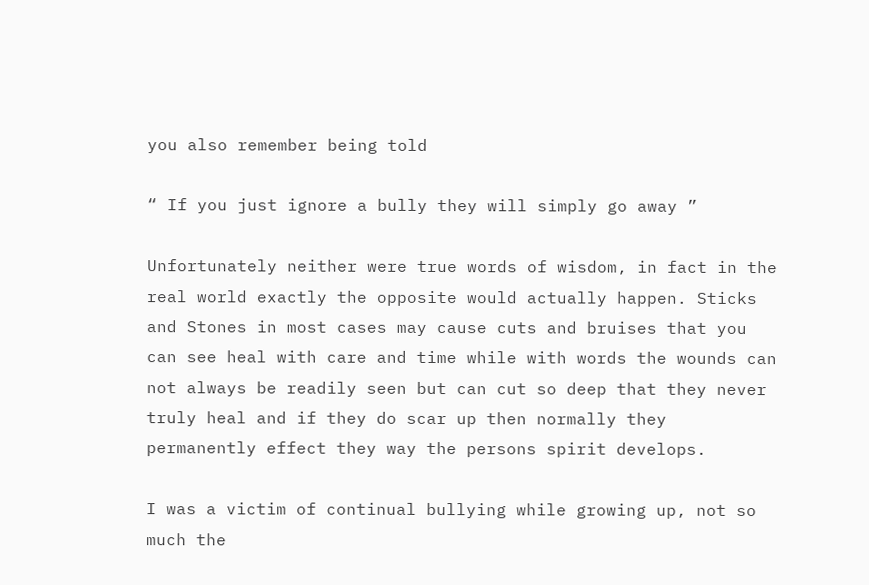you also remember being told

“ If you just ignore a bully they will simply go away ”

Unfortunately neither were true words of wisdom, in fact in the real world exactly the opposite would actually happen. Sticks and Stones in most cases may cause cuts and bruises that you can see heal with care and time while with words the wounds can not always be readily seen but can cut so deep that they never truly heal and if they do scar up then normally they permanently effect they way the persons spirit develops.

I was a victim of continual bullying while growing up, not so much the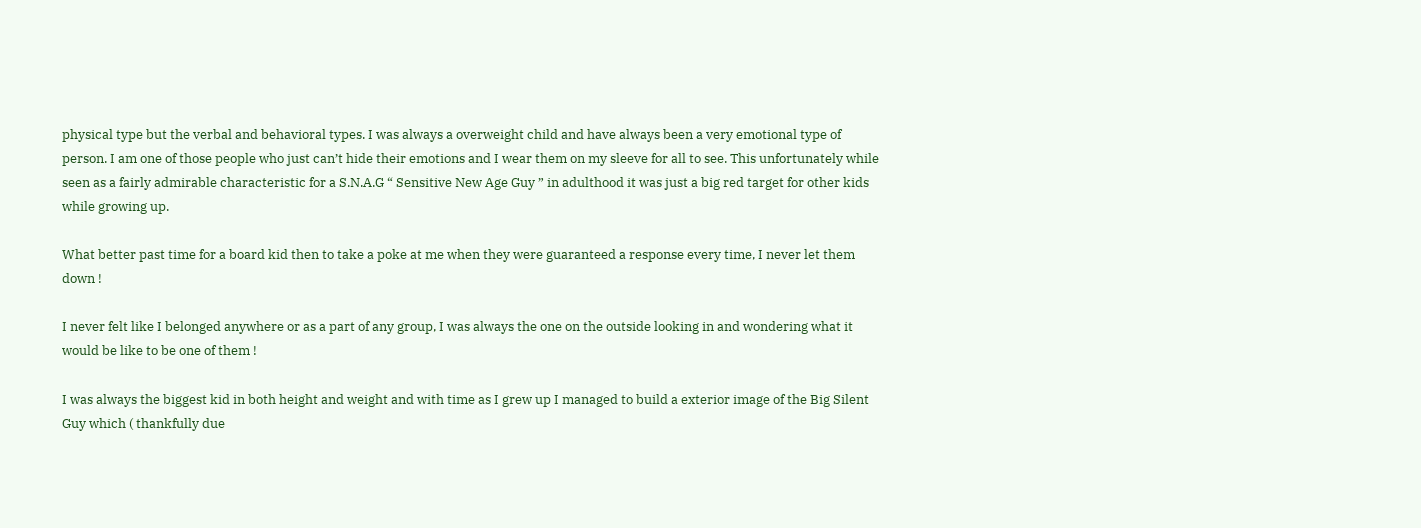physical type but the verbal and behavioral types. I was always a overweight child and have always been a very emotional type of person. I am one of those people who just can’t hide their emotions and I wear them on my sleeve for all to see. This unfortunately while seen as a fairly admirable characteristic for a S.N.A.G “ Sensitive New Age Guy ” in adulthood it was just a big red target for other kids while growing up.

What better past time for a board kid then to take a poke at me when they were guaranteed a response every time, I never let them down !

I never felt like I belonged anywhere or as a part of any group, I was always the one on the outside looking in and wondering what it would be like to be one of them !

I was always the biggest kid in both height and weight and with time as I grew up I managed to build a exterior image of the Big Silent Guy which ( thankfully due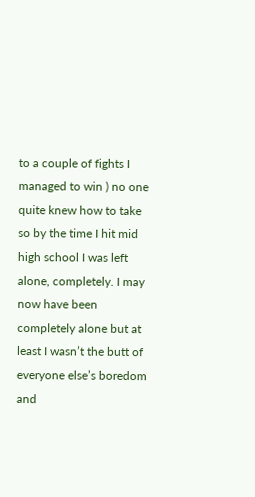to a couple of fights I managed to win ) no one quite knew how to take so by the time I hit mid high school I was left alone, completely. I may now have been completely alone but at least I wasn’t the butt of everyone else’s boredom and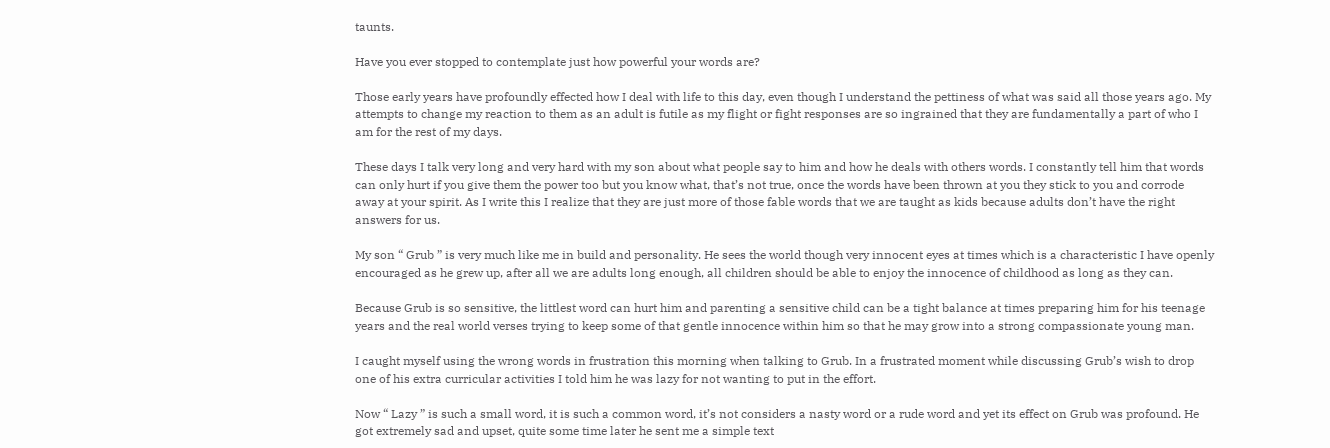taunts.

Have you ever stopped to contemplate just how powerful your words are?

Those early years have profoundly effected how I deal with life to this day, even though I understand the pettiness of what was said all those years ago. My attempts to change my reaction to them as an adult is futile as my flight or fight responses are so ingrained that they are fundamentally a part of who I am for the rest of my days.

These days I talk very long and very hard with my son about what people say to him and how he deals with others words. I constantly tell him that words can only hurt if you give them the power too but you know what, that’s not true, once the words have been thrown at you they stick to you and corrode away at your spirit. As I write this I realize that they are just more of those fable words that we are taught as kids because adults don’t have the right answers for us.

My son “ Grub ” is very much like me in build and personality. He sees the world though very innocent eyes at times which is a characteristic I have openly encouraged as he grew up, after all we are adults long enough, all children should be able to enjoy the innocence of childhood as long as they can.

Because Grub is so sensitive, the littlest word can hurt him and parenting a sensitive child can be a tight balance at times preparing him for his teenage years and the real world verses trying to keep some of that gentle innocence within him so that he may grow into a strong compassionate young man.

I caught myself using the wrong words in frustration this morning when talking to Grub. In a frustrated moment while discussing Grub’s wish to drop one of his extra curricular activities I told him he was lazy for not wanting to put in the effort.

Now “ Lazy ” is such a small word, it is such a common word, it’s not considers a nasty word or a rude word and yet its effect on Grub was profound. He got extremely sad and upset, quite some time later he sent me a simple text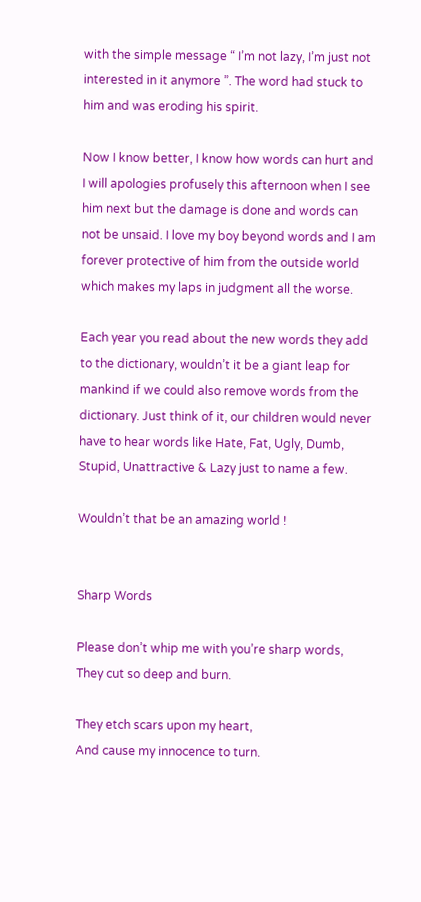with the simple message “ I’m not lazy, I’m just not interested in it anymore ”. The word had stuck to him and was eroding his spirit.

Now I know better, I know how words can hurt and I will apologies profusely this afternoon when I see him next but the damage is done and words can not be unsaid. I love my boy beyond words and I am forever protective of him from the outside world which makes my laps in judgment all the worse.

Each year you read about the new words they add to the dictionary, wouldn’t it be a giant leap for mankind if we could also remove words from the dictionary. Just think of it, our children would never have to hear words like Hate, Fat, Ugly, Dumb, Stupid, Unattractive & Lazy just to name a few.

Wouldn’t that be an amazing world !


Sharp Words

Please don’t whip me with you’re sharp words,
They cut so deep and burn.

They etch scars upon my heart,
And cause my innocence to turn.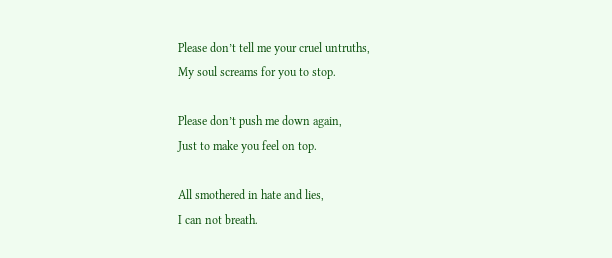Please don’t tell me your cruel untruths,
My soul screams for you to stop.

Please don’t push me down again,
Just to make you feel on top.

All smothered in hate and lies,
I can not breath.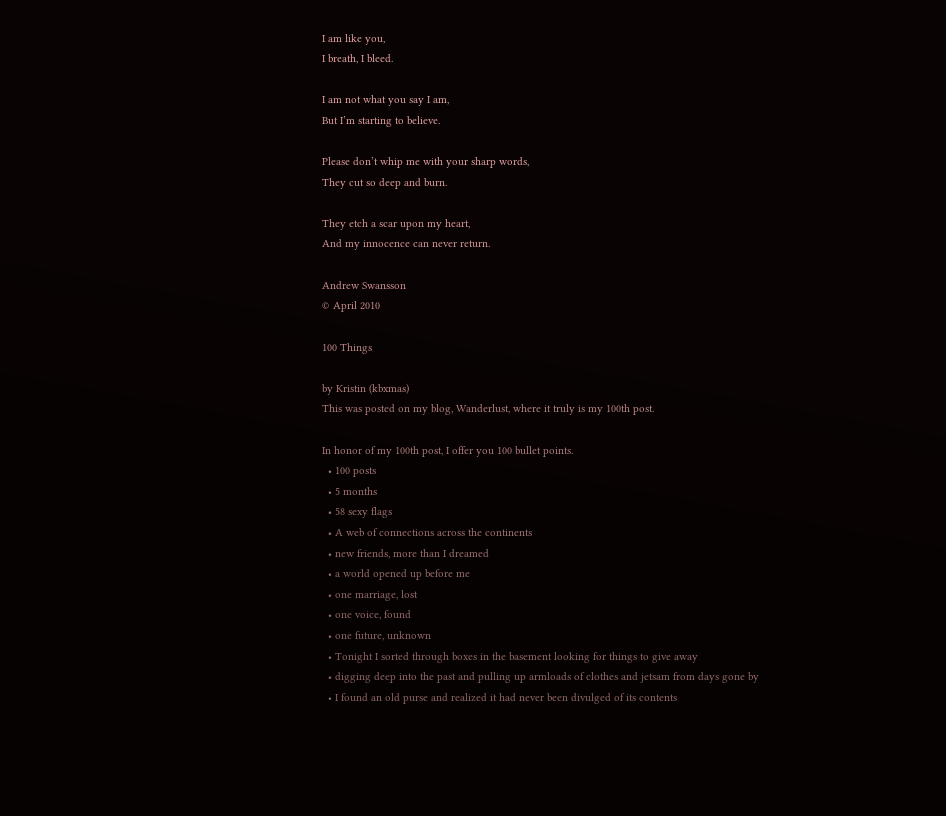I am like you,
I breath, I bleed.

I am not what you say I am,
But I’m starting to believe.

Please don’t whip me with your sharp words,
They cut so deep and burn.

They etch a scar upon my heart,
And my innocence can never return.

Andrew Swansson
© April 2010

100 Things

by Kristin (kbxmas)
This was posted on my blog, Wanderlust, where it truly is my 100th post.

In honor of my 100th post, I offer you 100 bullet points.
  • 100 posts
  • 5 months
  • 58 sexy flags
  • A web of connections across the continents
  • new friends, more than I dreamed
  • a world opened up before me
  • one marriage, lost
  • one voice, found
  • one future, unknown
  • Tonight I sorted through boxes in the basement looking for things to give away
  • digging deep into the past and pulling up armloads of clothes and jetsam from days gone by
  • I found an old purse and realized it had never been divulged of its contents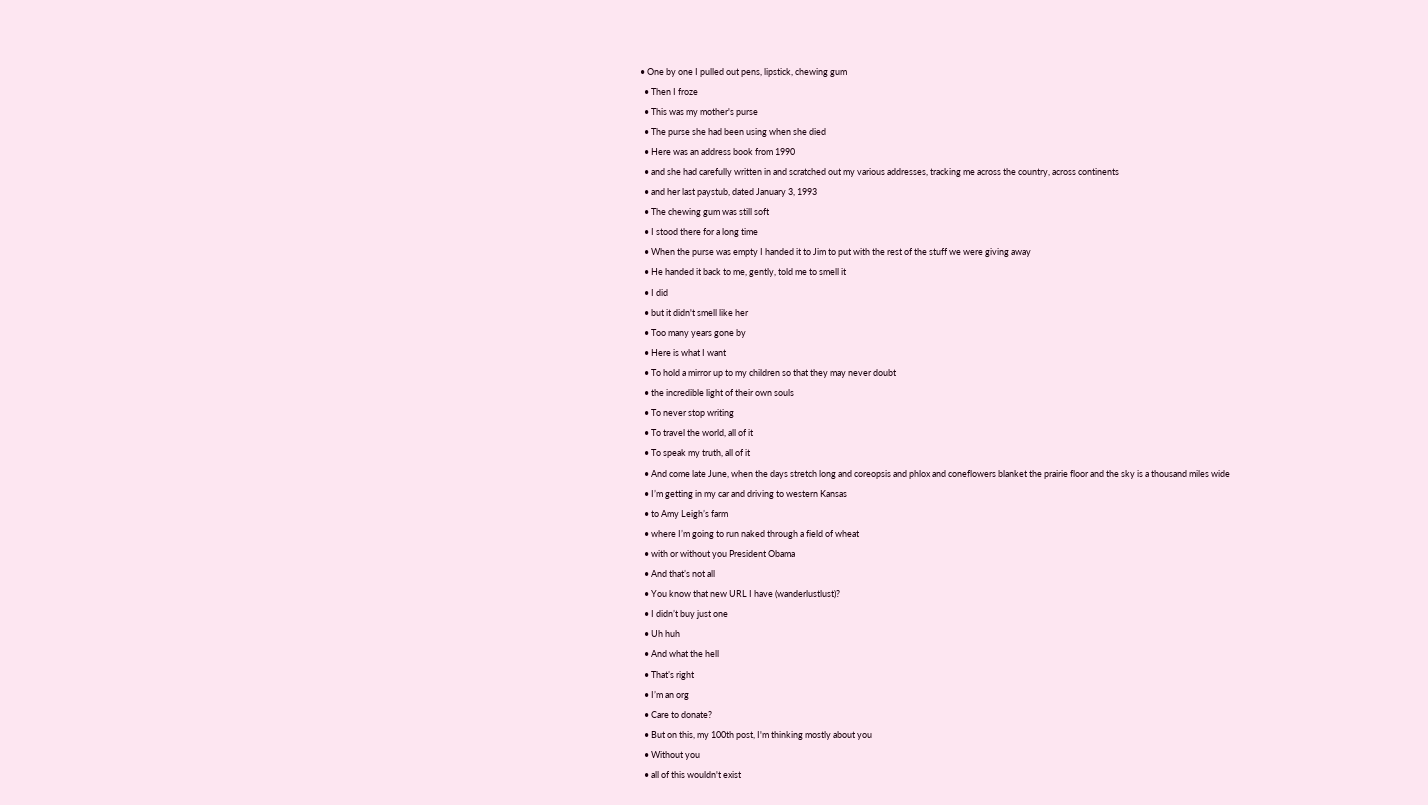• One by one I pulled out pens, lipstick, chewing gum
  • Then I froze
  • This was my mother's purse
  • The purse she had been using when she died
  • Here was an address book from 1990
  • and she had carefully written in and scratched out my various addresses, tracking me across the country, across continents
  • and her last paystub, dated January 3, 1993
  • The chewing gum was still soft
  • I stood there for a long time
  • When the purse was empty I handed it to Jim to put with the rest of the stuff we were giving away
  • He handed it back to me, gently, told me to smell it
  • I did
  • but it didn't smell like her
  • Too many years gone by
  • Here is what I want
  • To hold a mirror up to my children so that they may never doubt
  • the incredible light of their own souls
  • To never stop writing
  • To travel the world, all of it
  • To speak my truth, all of it
  • And come late June, when the days stretch long and coreopsis and phlox and coneflowers blanket the prairie floor and the sky is a thousand miles wide
  • I’m getting in my car and driving to western Kansas
  • to Amy Leigh’s farm
  • where I’m going to run naked through a field of wheat
  • with or without you President Obama
  • And that’s not all
  • You know that new URL I have (wanderlustlust)?
  • I didn’t buy just one
  • Uh huh
  • And what the hell
  • That’s right
  • I’m an org
  • Care to donate?
  • But on this, my 100th post, I'm thinking mostly about you
  • Without you
  • all of this wouldn't exist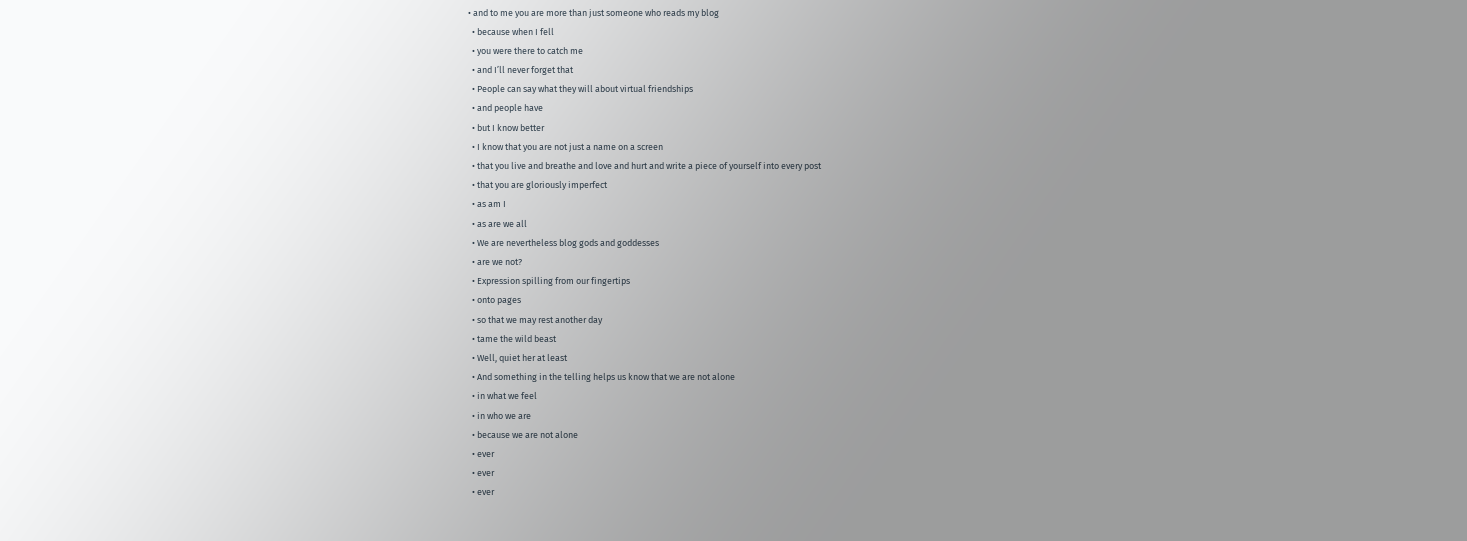• and to me you are more than just someone who reads my blog
  • because when I fell
  • you were there to catch me
  • and I’ll never forget that
  • People can say what they will about virtual friendships
  • and people have
  • but I know better
  • I know that you are not just a name on a screen
  • that you live and breathe and love and hurt and write a piece of yourself into every post
  • that you are gloriously imperfect
  • as am I
  • as are we all
  • We are nevertheless blog gods and goddesses
  • are we not?
  • Expression spilling from our fingertips
  • onto pages
  • so that we may rest another day
  • tame the wild beast
  • Well, quiet her at least
  • And something in the telling helps us know that we are not alone
  • in what we feel
  • in who we are
  • because we are not alone
  • ever
  • ever
  • ever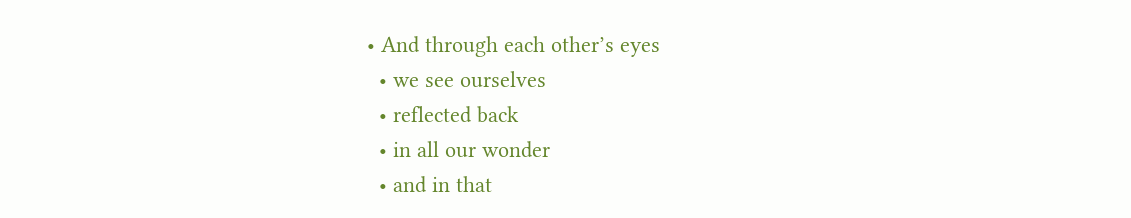• And through each other’s eyes
  • we see ourselves
  • reflected back
  • in all our wonder
  • and in that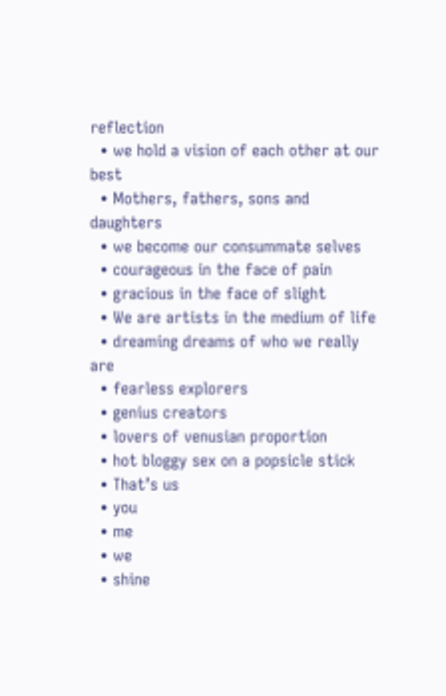reflection
  • we hold a vision of each other at our best
  • Mothers, fathers, sons and daughters
  • we become our consummate selves
  • courageous in the face of pain
  • gracious in the face of slight
  • We are artists in the medium of life
  • dreaming dreams of who we really are
  • fearless explorers
  • genius creators
  • lovers of venusian proportion
  • hot bloggy sex on a popsicle stick
  • That’s us
  • you
  • me
  • we
  • shine